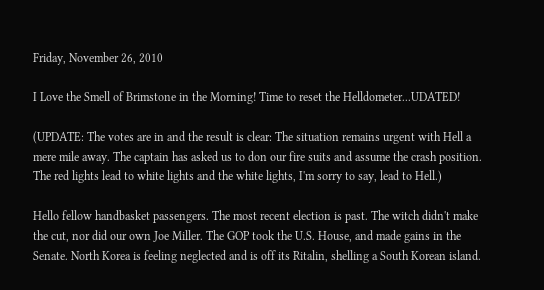Friday, November 26, 2010

I Love the Smell of Brimstone in the Morning! Time to reset the Helldometer...UDATED!

(UPDATE: The votes are in and the result is clear: The situation remains urgent with Hell a mere mile away. The captain has asked us to don our fire suits and assume the crash position. The red lights lead to white lights and the white lights, I'm sorry to say, lead to Hell.)

Hello fellow handbasket passengers. The most recent election is past. The witch didn't make the cut, nor did our own Joe Miller. The GOP took the U.S. House, and made gains in the Senate. North Korea is feeling neglected and is off its Ritalin, shelling a South Korean island.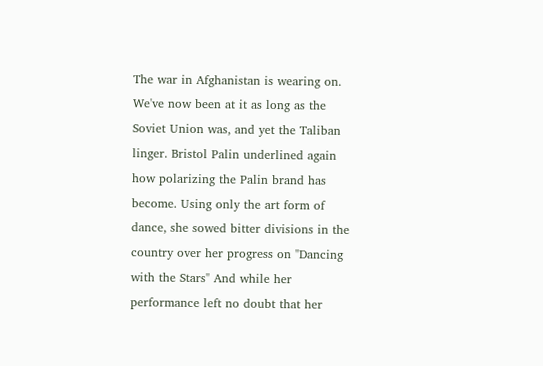The war in Afghanistan is wearing on. We've now been at it as long as the Soviet Union was, and yet the Taliban linger. Bristol Palin underlined again how polarizing the Palin brand has become. Using only the art form of dance, she sowed bitter divisions in the country over her progress on "Dancing with the Stars" And while her performance left no doubt that her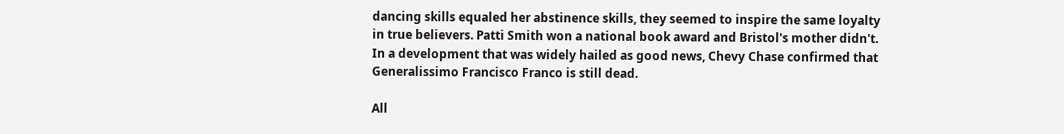dancing skills equaled her abstinence skills, they seemed to inspire the same loyalty in true believers. Patti Smith won a national book award and Bristol's mother didn't. In a development that was widely hailed as good news, Chevy Chase confirmed that Generalissimo Francisco Franco is still dead.

All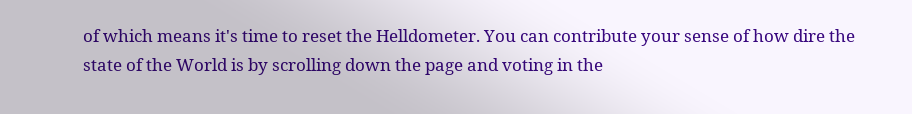of which means it's time to reset the Helldometer. You can contribute your sense of how dire the state of the World is by scrolling down the page and voting in the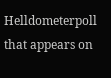Helldometerpoll that appears on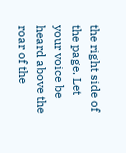the right side of the page. Let your voice be heard above the roar of the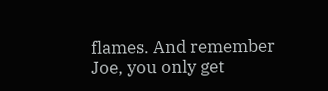flames. And remember Joe, you only get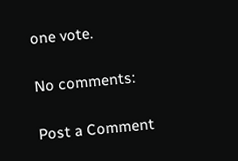one vote.

No comments:

Post a Comment